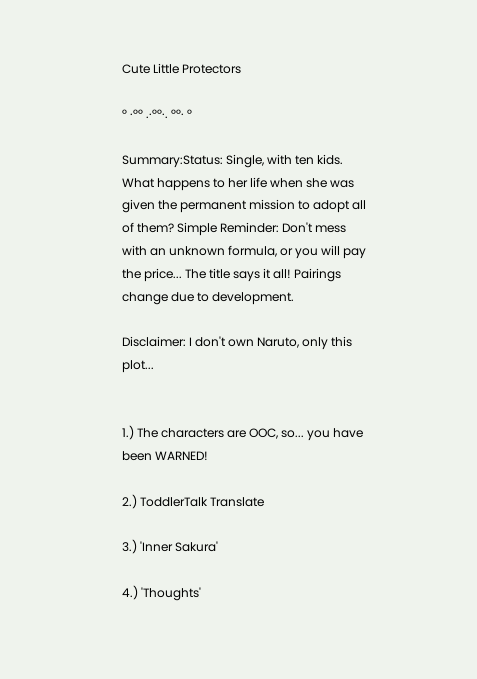Cute Little Protectors

° ·°° .·°°·. °°· °

Summary:Status: Single, with ten kids. What happens to her life when she was given the permanent mission to adopt all of them? Simple Reminder: Don't mess with an unknown formula, or you will pay the price... The title says it all! Pairings change due to development.

Disclaimer: I don't own Naruto, only this plot...


1.) The characters are OOC, so... you have been WARNED!

2.) ToddlerTalk Translate

3.) 'Inner Sakura'

4.) 'Thoughts'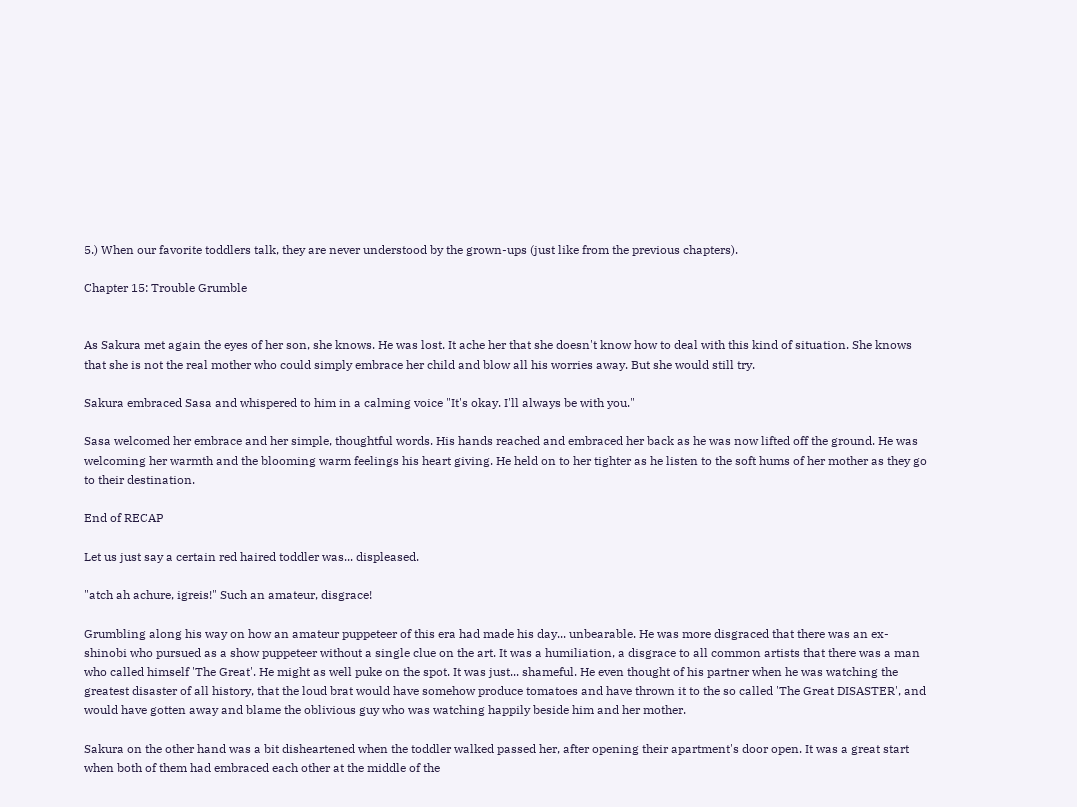5.) When our favorite toddlers talk, they are never understood by the grown-ups (just like from the previous chapters).

Chapter 15: Trouble Grumble


As Sakura met again the eyes of her son, she knows. He was lost. It ache her that she doesn't know how to deal with this kind of situation. She knows that she is not the real mother who could simply embrace her child and blow all his worries away. But she would still try.

Sakura embraced Sasa and whispered to him in a calming voice "It's okay. I'll always be with you."

Sasa welcomed her embrace and her simple, thoughtful words. His hands reached and embraced her back as he was now lifted off the ground. He was welcoming her warmth and the blooming warm feelings his heart giving. He held on to her tighter as he listen to the soft hums of her mother as they go to their destination.

End of RECAP

Let us just say a certain red haired toddler was... displeased.

"atch ah achure, igreis!" Such an amateur, disgrace!

Grumbling along his way on how an amateur puppeteer of this era had made his day... unbearable. He was more disgraced that there was an ex-shinobi who pursued as a show puppeteer without a single clue on the art. It was a humiliation, a disgrace to all common artists that there was a man who called himself 'The Great'. He might as well puke on the spot. It was just... shameful. He even thought of his partner when he was watching the greatest disaster of all history, that the loud brat would have somehow produce tomatoes and have thrown it to the so called 'The Great DISASTER', and would have gotten away and blame the oblivious guy who was watching happily beside him and her mother.

Sakura on the other hand was a bit disheartened when the toddler walked passed her, after opening their apartment's door open. It was a great start when both of them had embraced each other at the middle of the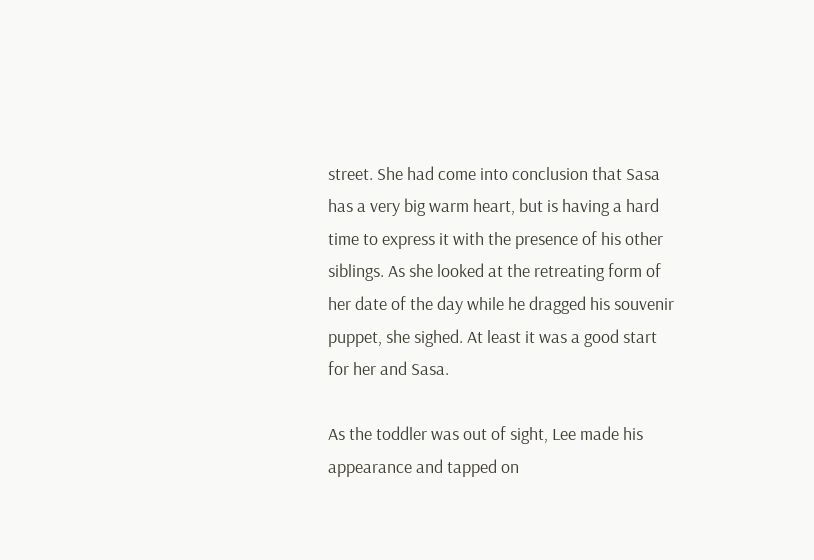street. She had come into conclusion that Sasa has a very big warm heart, but is having a hard time to express it with the presence of his other siblings. As she looked at the retreating form of her date of the day while he dragged his souvenir puppet, she sighed. At least it was a good start for her and Sasa.

As the toddler was out of sight, Lee made his appearance and tapped on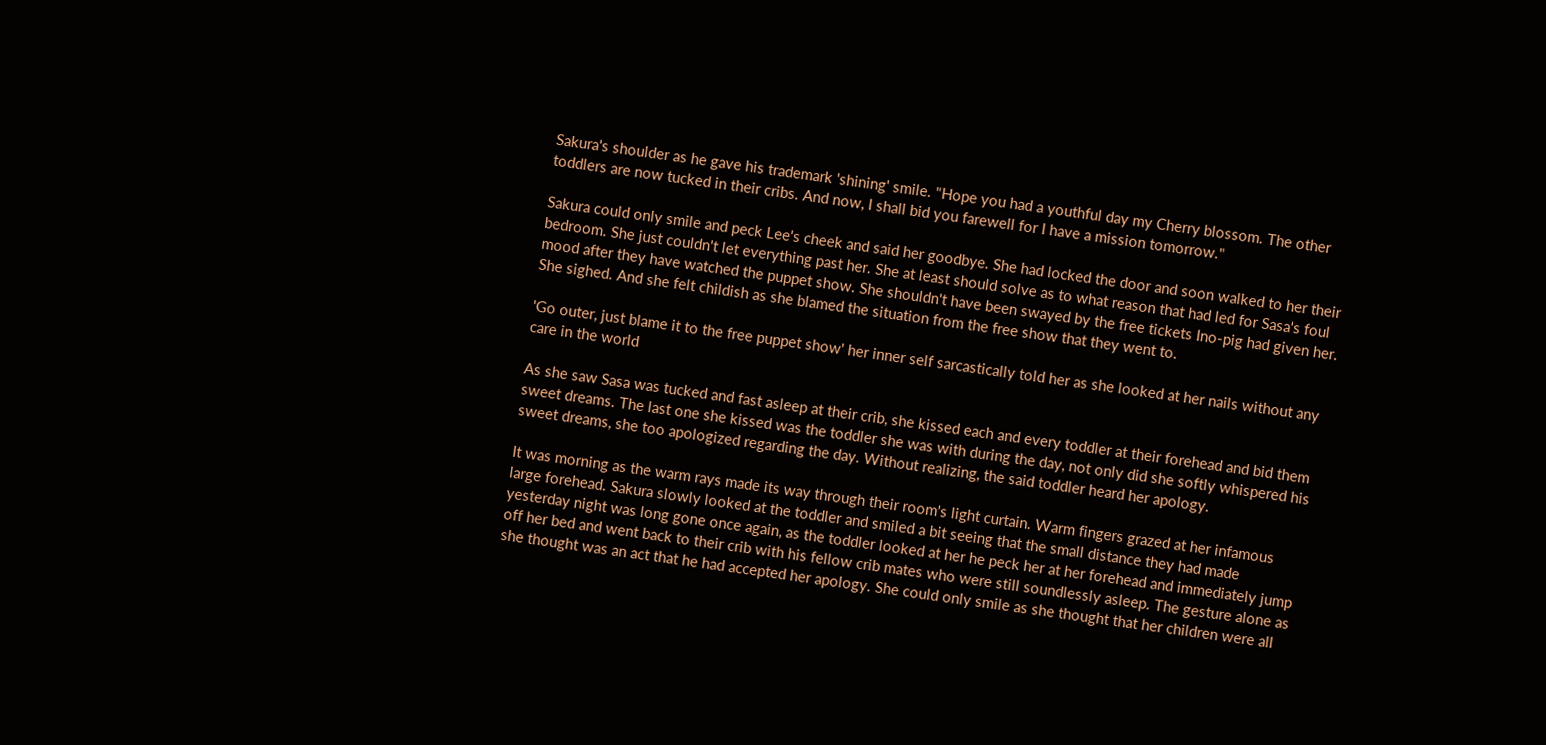Sakura's shoulder as he gave his trademark 'shining' smile. "Hope you had a youthful day my Cherry blossom. The other toddlers are now tucked in their cribs. And now, I shall bid you farewell for I have a mission tomorrow."

Sakura could only smile and peck Lee's cheek and said her goodbye. She had locked the door and soon walked to her their bedroom. She just couldn't let everything past her. She at least should solve as to what reason that had led for Sasa's foul mood after they have watched the puppet show. She shouldn't have been swayed by the free tickets Ino-pig had given her. She sighed. And she felt childish as she blamed the situation from the free show that they went to.

'Go outer, just blame it to the free puppet show' her inner self sarcastically told her as she looked at her nails without any care in the world

As she saw Sasa was tucked and fast asleep at their crib, she kissed each and every toddler at their forehead and bid them sweet dreams. The last one she kissed was the toddler she was with during the day, not only did she softly whispered his sweet dreams, she too apologized regarding the day. Without realizing, the said toddler heard her apology.

It was morning as the warm rays made its way through their room's light curtain. Warm fingers grazed at her infamous large forehead. Sakura slowly looked at the toddler and smiled a bit seeing that the small distance they had made yesterday night was long gone once again, as the toddler looked at her he peck her at her forehead and immediately jump off her bed and went back to their crib with his fellow crib mates who were still soundlessly asleep. The gesture alone as she thought was an act that he had accepted her apology. She could only smile as she thought that her children were all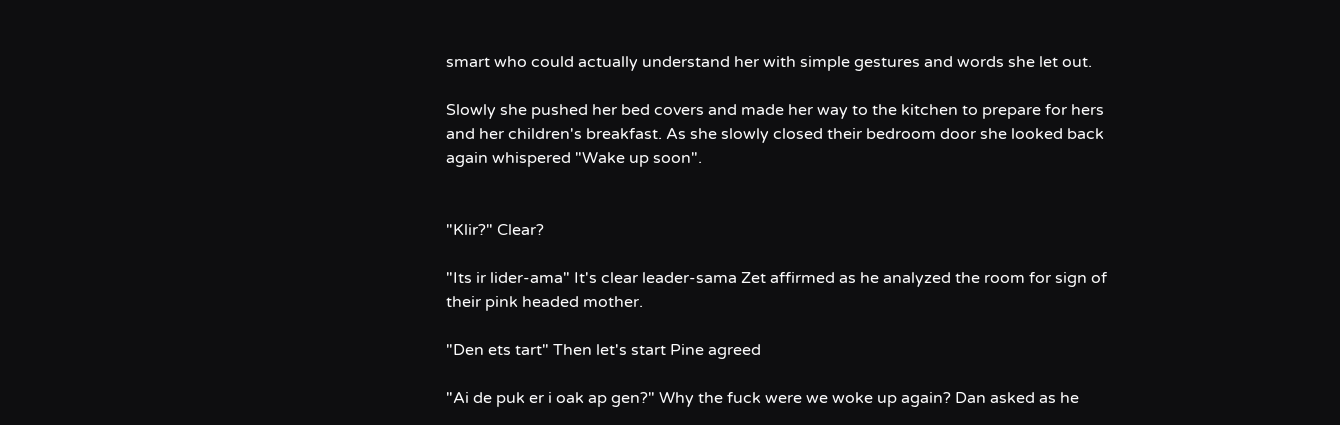smart who could actually understand her with simple gestures and words she let out.

Slowly she pushed her bed covers and made her way to the kitchen to prepare for hers and her children's breakfast. As she slowly closed their bedroom door she looked back again whispered "Wake up soon".


"Klir?" Clear?

"Its ir lider-ama" It's clear leader-sama Zet affirmed as he analyzed the room for sign of their pink headed mother.

"Den ets tart" Then let's start Pine agreed

"Ai de puk er i oak ap gen?" Why the fuck were we woke up again? Dan asked as he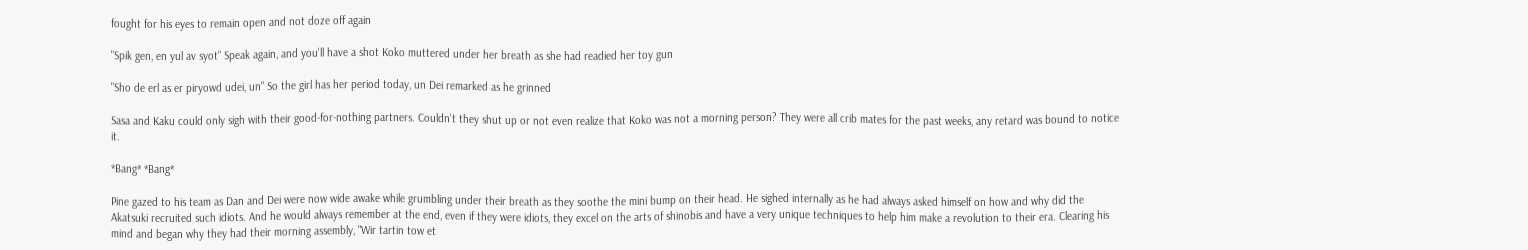fought for his eyes to remain open and not doze off again

"Spik gen, en yul av syot" Speak again, and you'll have a shot Koko muttered under her breath as she had readied her toy gun

"Sho de erl as er piryowd udei, un" So the girl has her period today, un Dei remarked as he grinned

Sasa and Kaku could only sigh with their good-for-nothing partners. Couldn't they shut up or not even realize that Koko was not a morning person? They were all crib mates for the past weeks, any retard was bound to notice it.

*Bang* *Bang*

Pine gazed to his team as Dan and Dei were now wide awake while grumbling under their breath as they soothe the mini bump on their head. He sighed internally as he had always asked himself on how and why did the Akatsuki recruited such idiots. And he would always remember at the end, even if they were idiots, they excel on the arts of shinobis and have a very unique techniques to help him make a revolution to their era. Clearing his mind and began why they had their morning assembly, "Wir tartin tow et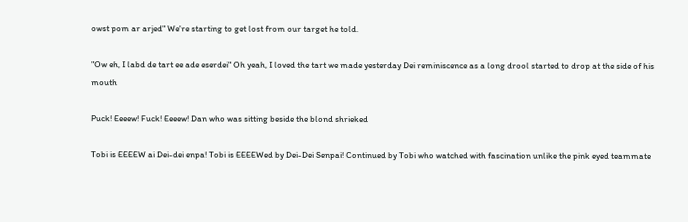owst pom ar arjed" We're starting to get lost from our target he told.

"Ow eh, I labd de tart ee ade eserdei" Oh yeah, I loved the tart we made yesterday Dei reminiscence as a long drool started to drop at the side of his mouth

Puck! Eeeew! Fuck! Eeeew! Dan who was sitting beside the blond shrieked

Tobi is EEEEW ai Dei-dei enpa! Tobi is EEEEWed by Dei-Dei Senpai! Continued by Tobi who watched with fascination unlike the pink eyed teammate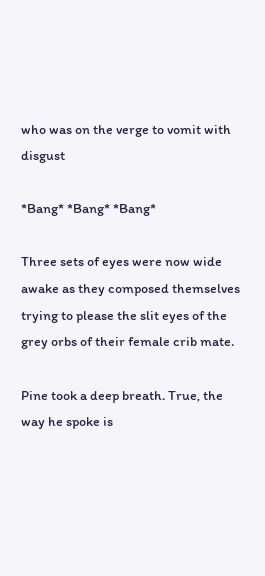who was on the verge to vomit with disgust

*Bang* *Bang* *Bang*

Three sets of eyes were now wide awake as they composed themselves trying to please the slit eyes of the grey orbs of their female crib mate.

Pine took a deep breath. True, the way he spoke is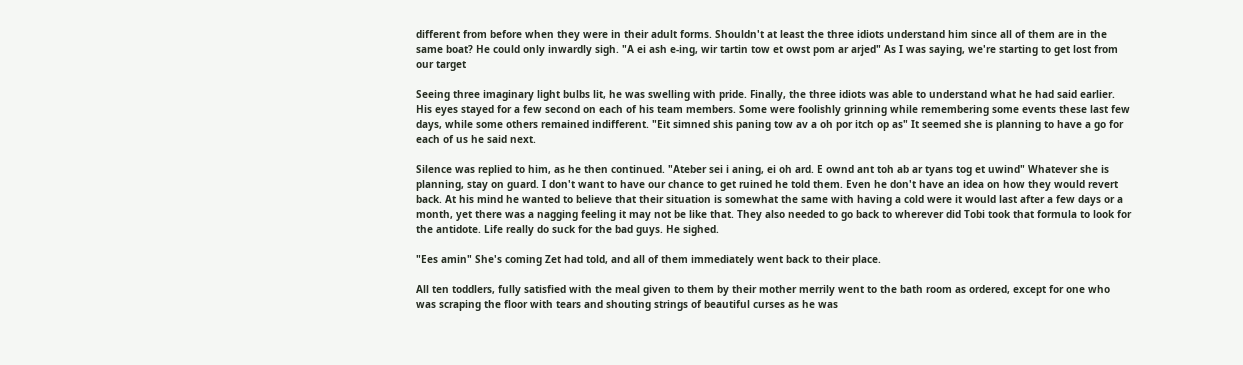different from before when they were in their adult forms. Shouldn't at least the three idiots understand him since all of them are in the same boat? He could only inwardly sigh. "A ei ash e-ing, wir tartin tow et owst pom ar arjed" As I was saying, we're starting to get lost from our target

Seeing three imaginary light bulbs lit, he was swelling with pride. Finally, the three idiots was able to understand what he had said earlier. His eyes stayed for a few second on each of his team members. Some were foolishly grinning while remembering some events these last few days, while some others remained indifferent. "Eit simned shis paning tow av a oh por itch op as" It seemed she is planning to have a go for each of us he said next.

Silence was replied to him, as he then continued. "Ateber sei i aning, ei oh ard. E ownd ant toh ab ar tyans tog et uwind" Whatever she is planning, stay on guard. I don't want to have our chance to get ruined he told them. Even he don't have an idea on how they would revert back. At his mind he wanted to believe that their situation is somewhat the same with having a cold were it would last after a few days or a month, yet there was a nagging feeling it may not be like that. They also needed to go back to wherever did Tobi took that formula to look for the antidote. Life really do suck for the bad guys. He sighed.

"Ees amin" She's coming Zet had told, and all of them immediately went back to their place.

All ten toddlers, fully satisfied with the meal given to them by their mother merrily went to the bath room as ordered, except for one who was scraping the floor with tears and shouting strings of beautiful curses as he was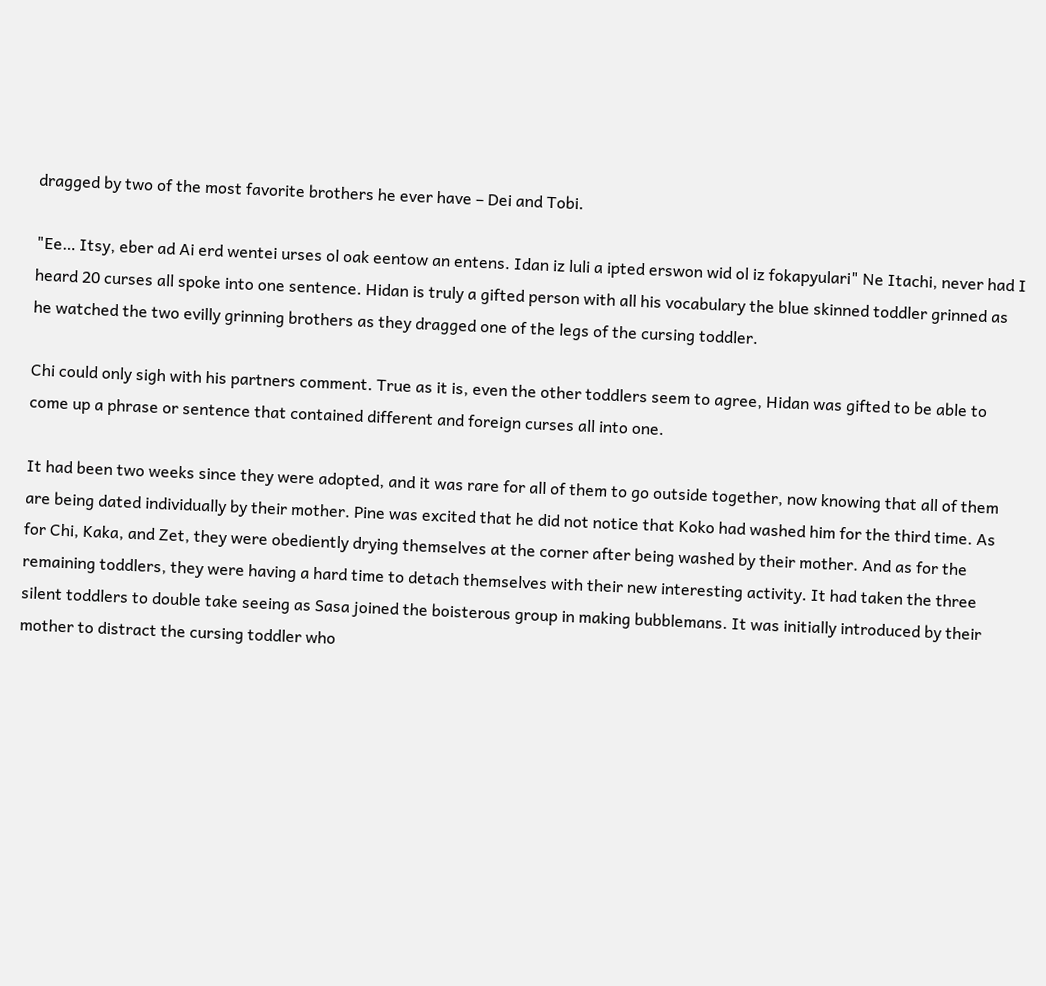dragged by two of the most favorite brothers he ever have – Dei and Tobi.

"Ee… Itsy, eber ad Ai erd wentei urses ol oak eentow an entens. Idan iz luli a ipted erswon wid ol iz fokapyulari" Ne Itachi, never had I heard 20 curses all spoke into one sentence. Hidan is truly a gifted person with all his vocabulary the blue skinned toddler grinned as he watched the two evilly grinning brothers as they dragged one of the legs of the cursing toddler.

Chi could only sigh with his partners comment. True as it is, even the other toddlers seem to agree, Hidan was gifted to be able to come up a phrase or sentence that contained different and foreign curses all into one.

It had been two weeks since they were adopted, and it was rare for all of them to go outside together, now knowing that all of them are being dated individually by their mother. Pine was excited that he did not notice that Koko had washed him for the third time. As for Chi, Kaka, and Zet, they were obediently drying themselves at the corner after being washed by their mother. And as for the remaining toddlers, they were having a hard time to detach themselves with their new interesting activity. It had taken the three silent toddlers to double take seeing as Sasa joined the boisterous group in making bubblemans. It was initially introduced by their mother to distract the cursing toddler who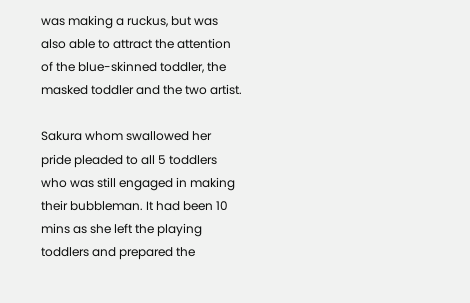was making a ruckus, but was also able to attract the attention of the blue-skinned toddler, the masked toddler and the two artist.

Sakura whom swallowed her pride pleaded to all 5 toddlers who was still engaged in making their bubbleman. It had been 10 mins as she left the playing toddlers and prepared the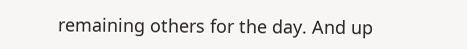remaining others for the day. And up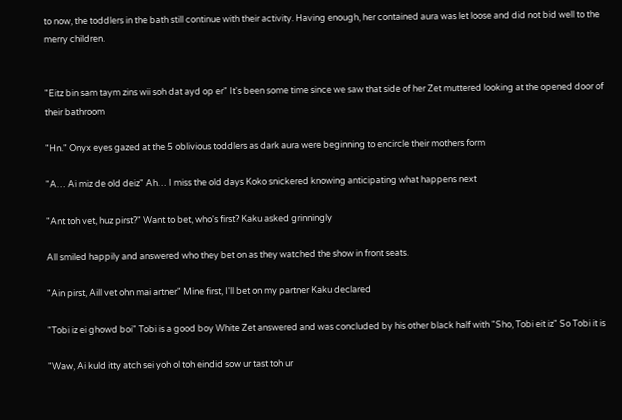to now, the toddlers in the bath still continue with their activity. Having enough, her contained aura was let loose and did not bid well to the merry children.


"Eitz bin sam taym zins wii soh dat ayd op er" It's been some time since we saw that side of her Zet muttered looking at the opened door of their bathroom

"Hn." Onyx eyes gazed at the 5 oblivious toddlers as dark aura were beginning to encircle their mothers form

"A… Ai miz de old deiz" Ah… I miss the old days Koko snickered knowing anticipating what happens next

"Ant toh vet, huz pirst?" Want to bet, who's first? Kaku asked grinningly

All smiled happily and answered who they bet on as they watched the show in front seats.

"Ain pirst, Aill vet ohn mai artner" Mine first, I'll bet on my partner Kaku declared

"Tobi iz ei ghowd boi" Tobi is a good boy White Zet answered and was concluded by his other black half with "Sho, Tobi eit iz" So Tobi it is

"Waw, Ai kuld itty atch sei yoh ol toh eindid sow ur tast toh ur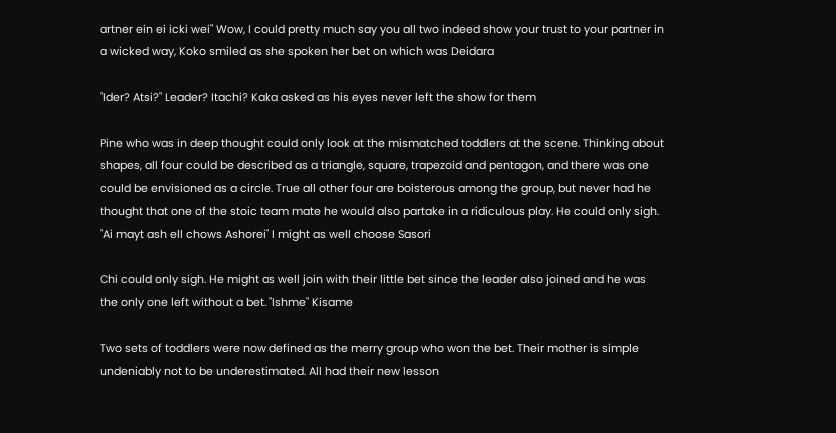artner ein ei icki wei" Wow, I could pretty much say you all two indeed show your trust to your partner in a wicked way, Koko smiled as she spoken her bet on which was Deidara

"Ider? Atsi?" Leader? Itachi? Kaka asked as his eyes never left the show for them

Pine who was in deep thought could only look at the mismatched toddlers at the scene. Thinking about shapes, all four could be described as a triangle, square, trapezoid and pentagon, and there was one could be envisioned as a circle. True all other four are boisterous among the group, but never had he thought that one of the stoic team mate he would also partake in a ridiculous play. He could only sigh. "Ai mayt ash ell chows Ashorei" I might as well choose Sasori

Chi could only sigh. He might as well join with their little bet since the leader also joined and he was the only one left without a bet. "Ishme" Kisame

Two sets of toddlers were now defined as the merry group who won the bet. Their mother is simple undeniably not to be underestimated. All had their new lesson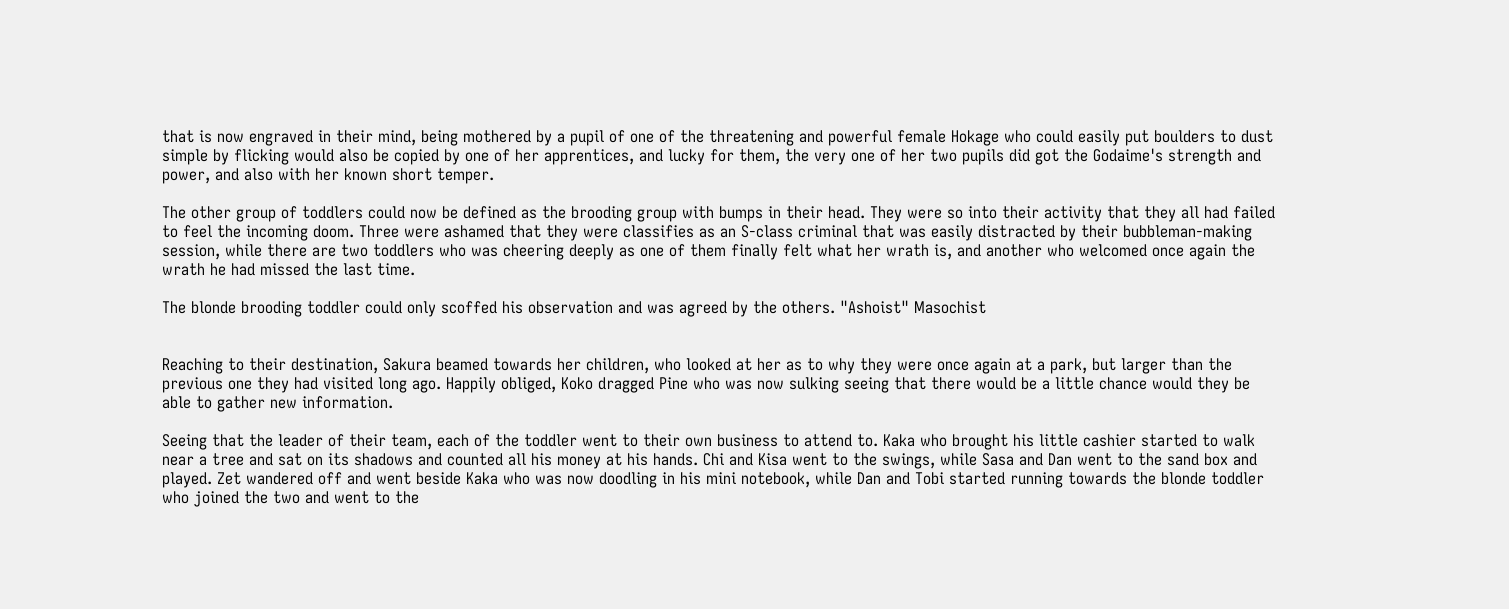that is now engraved in their mind, being mothered by a pupil of one of the threatening and powerful female Hokage who could easily put boulders to dust simple by flicking would also be copied by one of her apprentices, and lucky for them, the very one of her two pupils did got the Godaime's strength and power, and also with her known short temper.

The other group of toddlers could now be defined as the brooding group with bumps in their head. They were so into their activity that they all had failed to feel the incoming doom. Three were ashamed that they were classifies as an S-class criminal that was easily distracted by their bubbleman-making session, while there are two toddlers who was cheering deeply as one of them finally felt what her wrath is, and another who welcomed once again the wrath he had missed the last time.

The blonde brooding toddler could only scoffed his observation and was agreed by the others. "Ashoist" Masochist


Reaching to their destination, Sakura beamed towards her children, who looked at her as to why they were once again at a park, but larger than the previous one they had visited long ago. Happily obliged, Koko dragged Pine who was now sulking seeing that there would be a little chance would they be able to gather new information.

Seeing that the leader of their team, each of the toddler went to their own business to attend to. Kaka who brought his little cashier started to walk near a tree and sat on its shadows and counted all his money at his hands. Chi and Kisa went to the swings, while Sasa and Dan went to the sand box and played. Zet wandered off and went beside Kaka who was now doodling in his mini notebook, while Dan and Tobi started running towards the blonde toddler who joined the two and went to the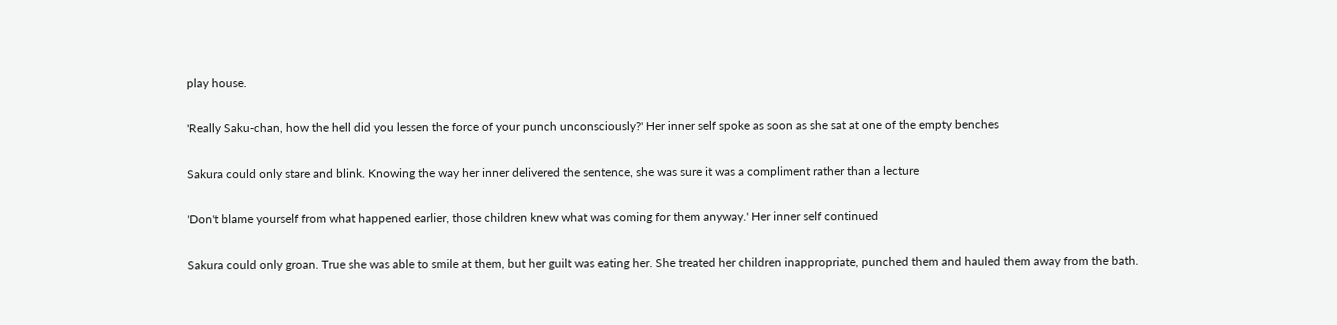play house.

'Really Saku-chan, how the hell did you lessen the force of your punch unconsciously?' Her inner self spoke as soon as she sat at one of the empty benches

Sakura could only stare and blink. Knowing the way her inner delivered the sentence, she was sure it was a compliment rather than a lecture

'Don't blame yourself from what happened earlier, those children knew what was coming for them anyway.' Her inner self continued

Sakura could only groan. True she was able to smile at them, but her guilt was eating her. She treated her children inappropriate, punched them and hauled them away from the bath.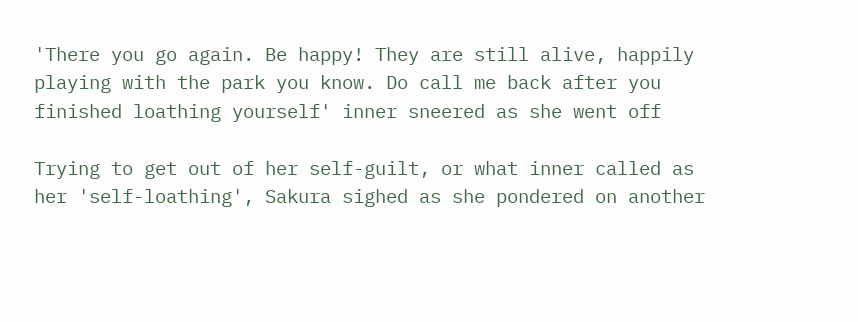'There you go again. Be happy! They are still alive, happily playing with the park you know. Do call me back after you finished loathing yourself' inner sneered as she went off

Trying to get out of her self-guilt, or what inner called as her 'self-loathing', Sakura sighed as she pondered on another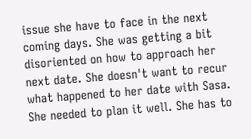issue she have to face in the next coming days. She was getting a bit disoriented on how to approach her next date. She doesn't want to recur what happened to her date with Sasa. She needed to plan it well. She has to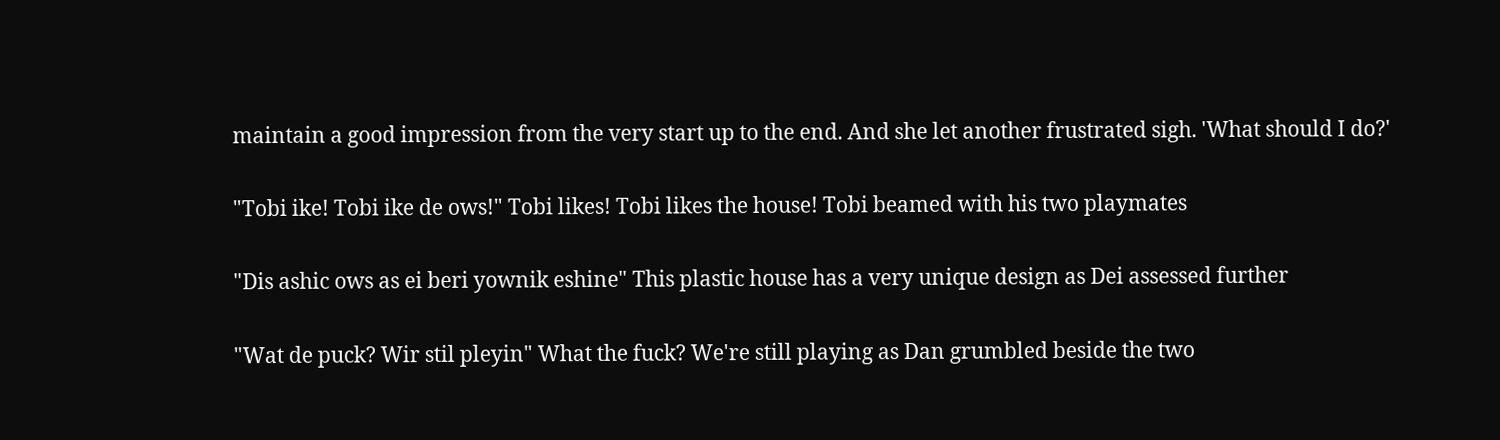maintain a good impression from the very start up to the end. And she let another frustrated sigh. 'What should I do?'

"Tobi ike! Tobi ike de ows!" Tobi likes! Tobi likes the house! Tobi beamed with his two playmates

"Dis ashic ows as ei beri yownik eshine" This plastic house has a very unique design as Dei assessed further

"Wat de puck? Wir stil pleyin" What the fuck? We're still playing as Dan grumbled beside the two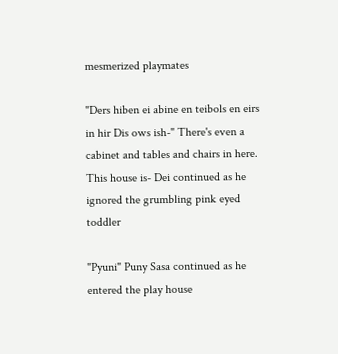mesmerized playmates

"Ders hiben ei abine en teibols en eirs in hir Dis ows ish-" There's even a cabinet and tables and chairs in here. This house is- Dei continued as he ignored the grumbling pink eyed toddler

"Pyuni" Puny Sasa continued as he entered the play house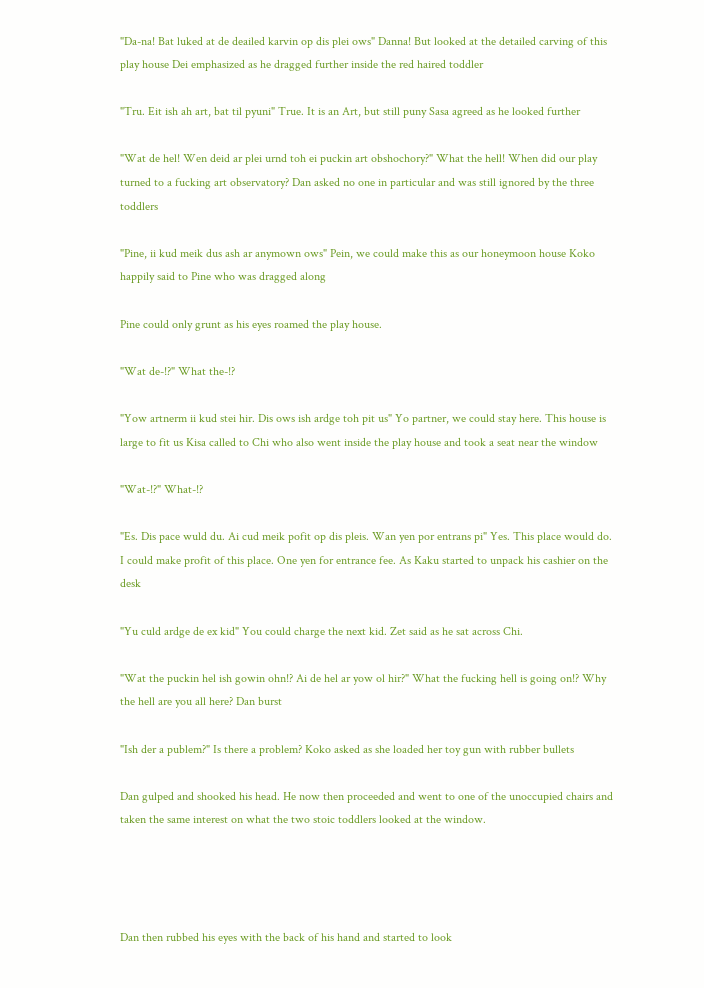"Da-na! Bat luked at de deailed karvin op dis plei ows" Danna! But looked at the detailed carving of this play house Dei emphasized as he dragged further inside the red haired toddler

"Tru. Eit ish ah art, bat til pyuni" True. It is an Art, but still puny Sasa agreed as he looked further

"Wat de hel! Wen deid ar plei urnd toh ei puckin art obshochory?" What the hell! When did our play turned to a fucking art observatory? Dan asked no one in particular and was still ignored by the three toddlers

"Pine, ii kud meik dus ash ar anymown ows" Pein, we could make this as our honeymoon house Koko happily said to Pine who was dragged along

Pine could only grunt as his eyes roamed the play house.

"Wat de-!?" What the-!?

"Yow artnerm ii kud stei hir. Dis ows ish ardge toh pit us" Yo partner, we could stay here. This house is large to fit us Kisa called to Chi who also went inside the play house and took a seat near the window

"Wat-!?" What-!?

"Es. Dis pace wuld du. Ai cud meik pofit op dis pleis. Wan yen por entrans pi" Yes. This place would do. I could make profit of this place. One yen for entrance fee. As Kaku started to unpack his cashier on the desk

"Yu culd ardge de ex kid" You could charge the next kid. Zet said as he sat across Chi.

"Wat the puckin hel ish gowin ohn!? Ai de hel ar yow ol hir?" What the fucking hell is going on!? Why the hell are you all here? Dan burst

"Ish der a publem?" Is there a problem? Koko asked as she loaded her toy gun with rubber bullets

Dan gulped and shooked his head. He now then proceeded and went to one of the unoccupied chairs and taken the same interest on what the two stoic toddlers looked at the window.




Dan then rubbed his eyes with the back of his hand and started to look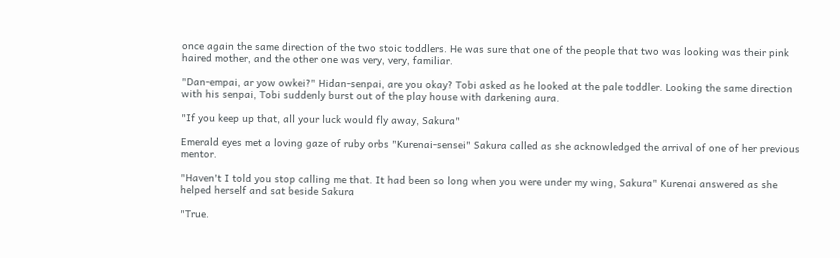once again the same direction of the two stoic toddlers. He was sure that one of the people that two was looking was their pink haired mother, and the other one was very, very, familiar.

"Dan-empai, ar yow owkei?" Hidan-senpai, are you okay? Tobi asked as he looked at the pale toddler. Looking the same direction with his senpai, Tobi suddenly burst out of the play house with darkening aura.

"If you keep up that, all your luck would fly away, Sakura"

Emerald eyes met a loving gaze of ruby orbs "Kurenai-sensei" Sakura called as she acknowledged the arrival of one of her previous mentor.

"Haven't I told you stop calling me that. It had been so long when you were under my wing, Sakura" Kurenai answered as she helped herself and sat beside Sakura

"True.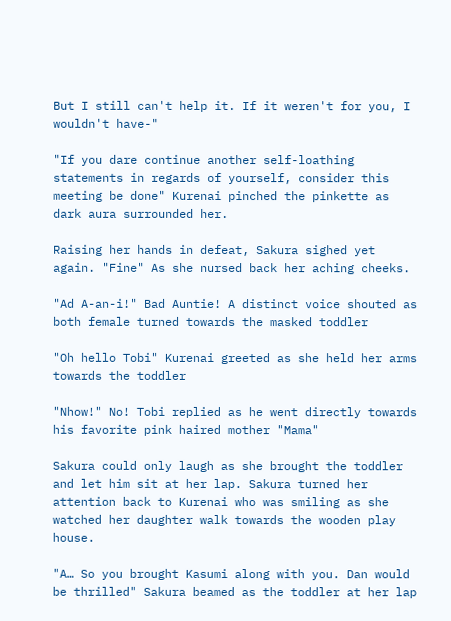But I still can't help it. If it weren't for you, I wouldn't have-"

"If you dare continue another self-loathing statements in regards of yourself, consider this meeting be done" Kurenai pinched the pinkette as dark aura surrounded her.

Raising her hands in defeat, Sakura sighed yet again. "Fine" As she nursed back her aching cheeks.

"Ad A-an-i!" Bad Auntie! A distinct voice shouted as both female turned towards the masked toddler

"Oh hello Tobi" Kurenai greeted as she held her arms towards the toddler

"Nhow!" No! Tobi replied as he went directly towards his favorite pink haired mother "Mama"

Sakura could only laugh as she brought the toddler and let him sit at her lap. Sakura turned her attention back to Kurenai who was smiling as she watched her daughter walk towards the wooden play house.

"A… So you brought Kasumi along with you. Dan would be thrilled" Sakura beamed as the toddler at her lap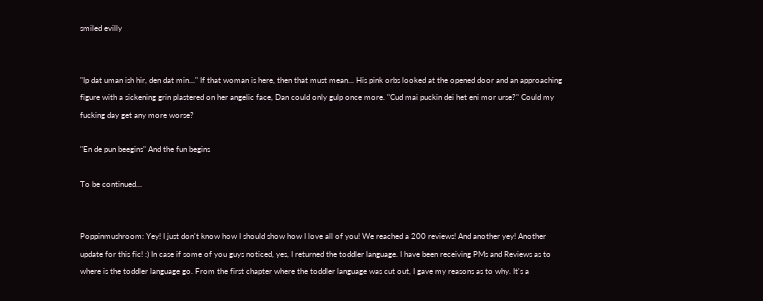smiled evilly


"Ip dat uman ish hir, den dat min…" If that woman is here, then that must mean… His pink orbs looked at the opened door and an approaching figure with a sickening grin plastered on her angelic face, Dan could only gulp once more. "Cud mai puckin dei het eni mor urse?" Could my fucking day get any more worse?

"En de pun beegins" And the fun begins

To be continued…


Poppinmushroom: Yey! I just don't know how I should show how I love all of you! We reached a 200 reviews! And another yey! Another update for this fic! :) In case if some of you guys noticed, yes, I returned the toddler language. I have been receiving PMs and Reviews as to where is the toddler language go. From the first chapter where the toddler language was cut out, I gave my reasons as to why. It's a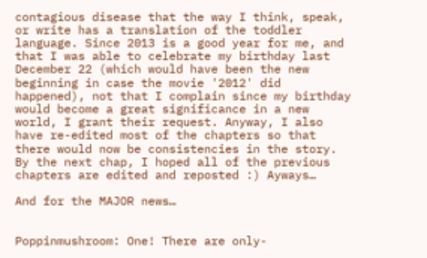contagious disease that the way I think, speak, or write has a translation of the toddler language. Since 2013 is a good year for me, and that I was able to celebrate my birthday last December 22 (which would have been the new beginning in case the movie '2012' did happened), not that I complain since my birthday would become a great significance in a new world, I grant their request. Anyway, I also have re-edited most of the chapters so that there would now be consistencies in the story. By the next chap, I hoped all of the previous chapters are edited and reposted :) Ayways…

And for the MAJOR news…


Poppinmushroom: One! There are only-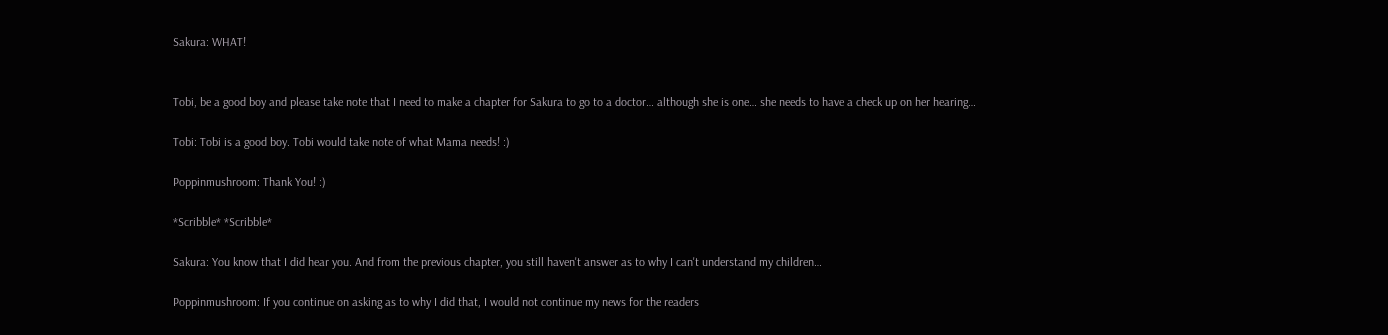Sakura: WHAT!


Tobi, be a good boy and please take note that I need to make a chapter for Sakura to go to a doctor… although she is one… she needs to have a check up on her hearing…

Tobi: Tobi is a good boy. Tobi would take note of what Mama needs! :)

Poppinmushroom: Thank You! :)

*Scribble* *Scribble*

Sakura: You know that I did hear you. And from the previous chapter, you still haven't answer as to why I can't understand my children…

Poppinmushroom: If you continue on asking as to why I did that, I would not continue my news for the readers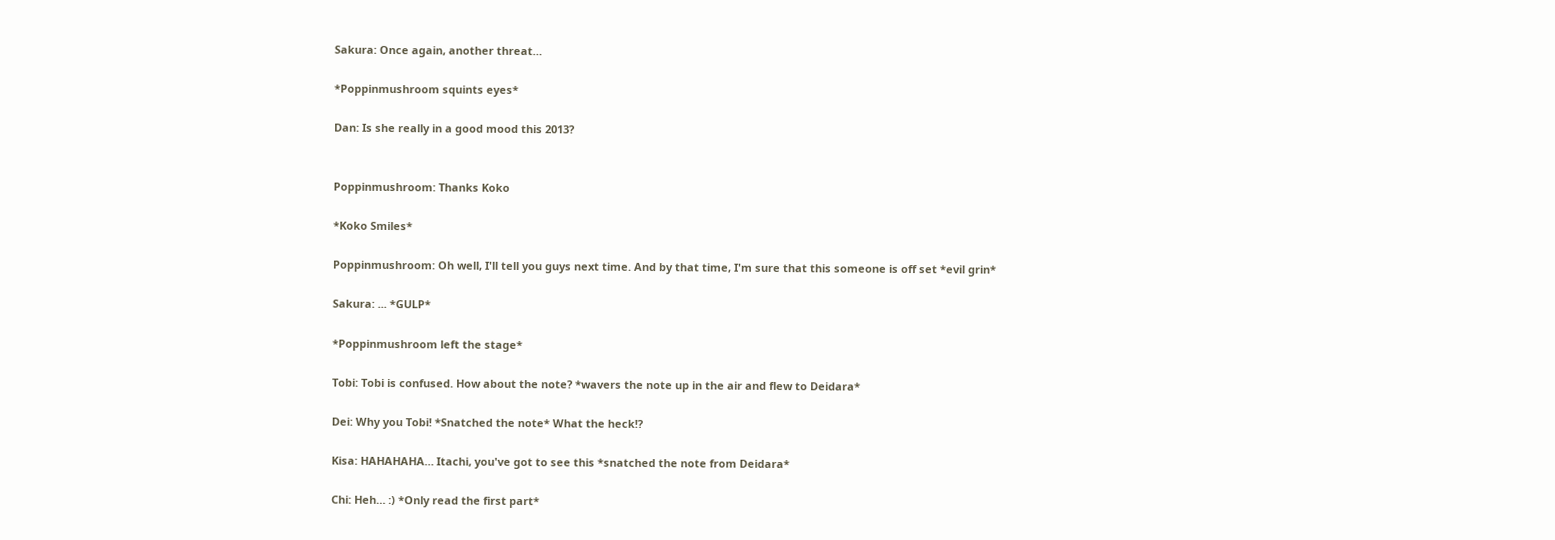Sakura: Once again, another threat…

*Poppinmushroom squints eyes*

Dan: Is she really in a good mood this 2013?


Poppinmushroom: Thanks Koko

*Koko Smiles*

Poppinmushroom: Oh well, I'll tell you guys next time. And by that time, I'm sure that this someone is off set *evil grin*

Sakura: ... *GULP*

*Poppinmushroom left the stage*

Tobi: Tobi is confused. How about the note? *wavers the note up in the air and flew to Deidara*

Dei: Why you Tobi! *Snatched the note* What the heck!?

Kisa: HAHAHAHA… Itachi, you've got to see this *snatched the note from Deidara*

Chi: Heh… :) *Only read the first part*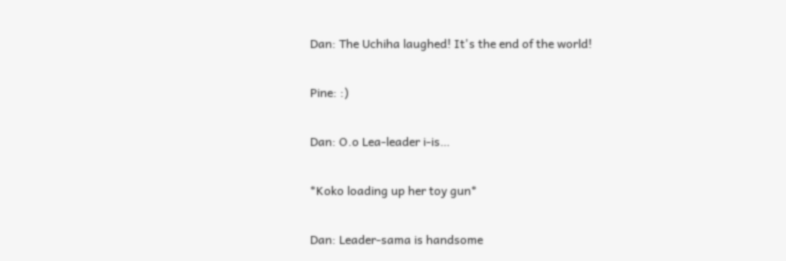Dan: The Uchiha laughed! It's the end of the world!

Pine: :)

Dan: O.o Lea-leader i-is…

*Koko loading up her toy gun*

Dan: Leader-sama is handsome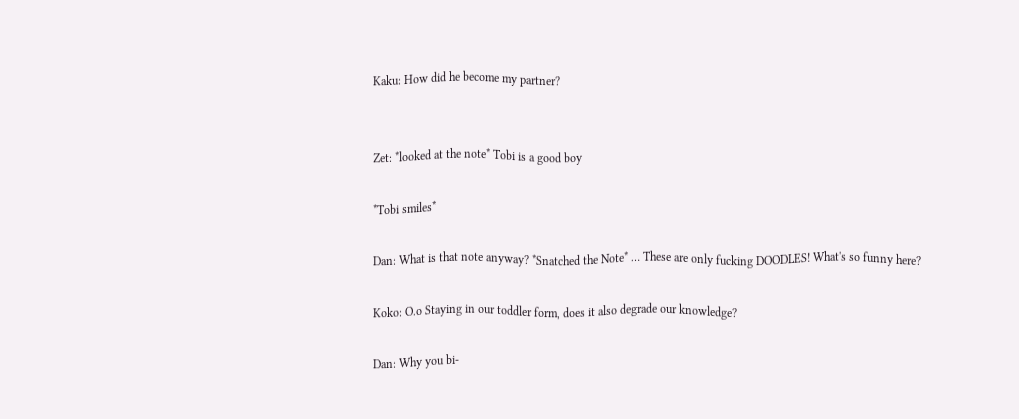Kaku: How did he become my partner?


Zet: *looked at the note* Tobi is a good boy

*Tobi smiles*

Dan: What is that note anyway? *Snatched the Note* … These are only fucking DOODLES! What's so funny here?

Koko: O.o Staying in our toddler form, does it also degrade our knowledge?

Dan: Why you bi-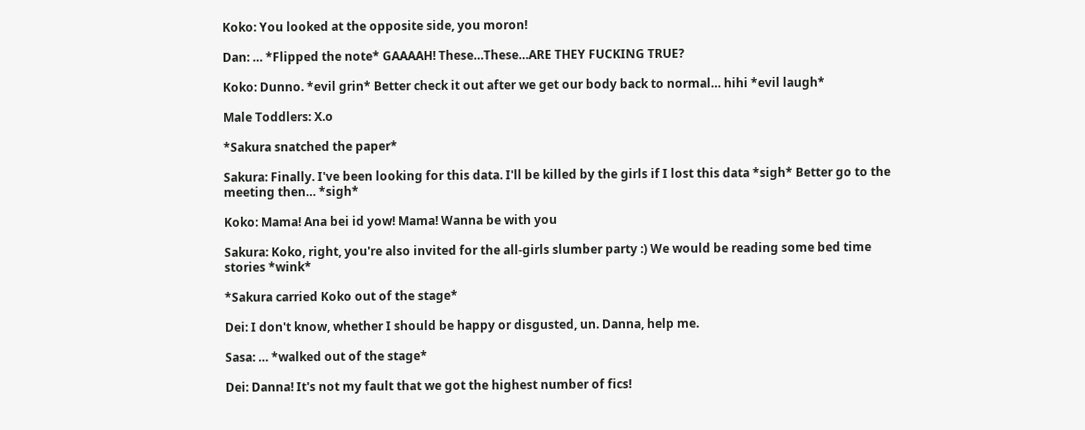Koko: You looked at the opposite side, you moron!

Dan: … *Flipped the note* GAAAAH! These…These…ARE THEY FUCKING TRUE?

Koko: Dunno. *evil grin* Better check it out after we get our body back to normal… hihi *evil laugh*

Male Toddlers: X.o

*Sakura snatched the paper*

Sakura: Finally. I've been looking for this data. I'll be killed by the girls if I lost this data *sigh* Better go to the meeting then… *sigh*

Koko: Mama! Ana bei id yow! Mama! Wanna be with you

Sakura: Koko, right, you're also invited for the all-girls slumber party :) We would be reading some bed time stories *wink*

*Sakura carried Koko out of the stage*

Dei: I don't know, whether I should be happy or disgusted, un. Danna, help me.

Sasa: … *walked out of the stage*

Dei: Danna! It's not my fault that we got the highest number of fics!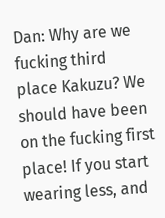Dan: Why are we fucking third place Kakuzu? We should have been on the fucking first place! If you start wearing less, and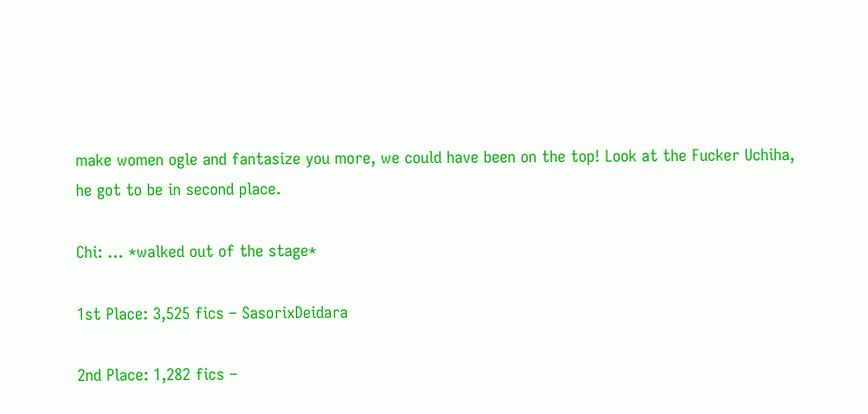make women ogle and fantasize you more, we could have been on the top! Look at the Fucker Uchiha, he got to be in second place.

Chi: … *walked out of the stage*

1st Place: 3,525 fics – SasorixDeidara

2nd Place: 1,282 fics –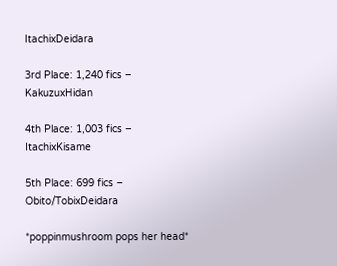ItachixDeidara

3rd Place: 1,240 fics – KakuzuxHidan

4th Place: 1,003 fics – ItachixKisame

5th Place: 699 fics – Obito/TobixDeidara

*poppinmushroom pops her head*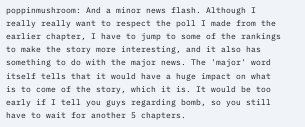poppinmushroom: And a minor news flash. Although I really really want to respect the poll I made from the earlier chapter, I have to jump to some of the rankings to make the story more interesting, and it also has something to do with the major news. The 'major' word itself tells that it would have a huge impact on what is to come of the story, which it is. It would be too early if I tell you guys regarding bomb, so you still have to wait for another 5 chapters.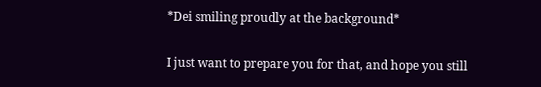*Dei smiling proudly at the background*

I just want to prepare you for that, and hope you still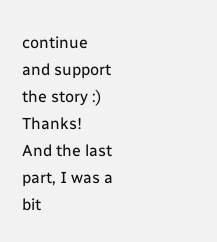continue and support the story :) Thanks! And the last part, I was a bit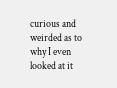curious and weirded as to why I even looked at it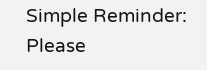Simple Reminder: Please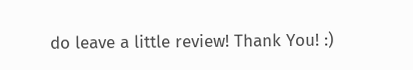do leave a little review! Thank You! :)